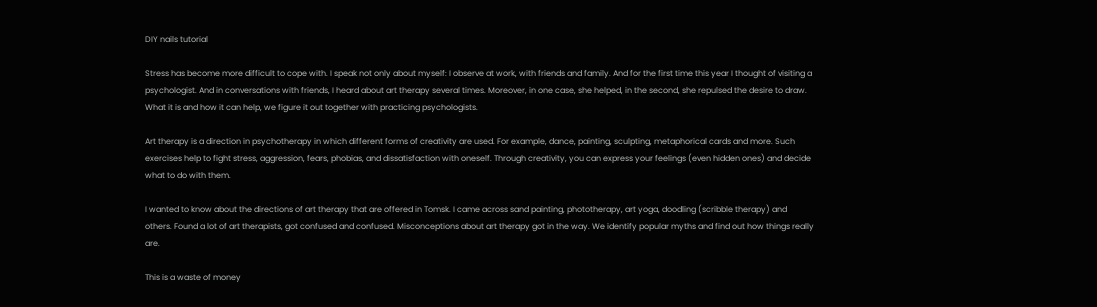DIY nails tutorial

Stress has become more difficult to cope with. I speak not only about myself: I observe at work, with friends and family. And for the first time this year I thought of visiting a psychologist. And in conversations with friends, I heard about art therapy several times. Moreover, in one case, she helped, in the second, she repulsed the desire to draw. What it is and how it can help, we figure it out together with practicing psychologists.

Art therapy is a direction in psychotherapy in which different forms of creativity are used. For example, dance, painting, sculpting, metaphorical cards and more. Such exercises help to fight stress, aggression, fears, phobias, and dissatisfaction with oneself. Through creativity, you can express your feelings (even hidden ones) and decide what to do with them.

I wanted to know about the directions of art therapy that are offered in Tomsk. I came across sand painting, phototherapy, art yoga, doodling (scribble therapy) and others. Found a lot of art therapists, got confused and confused. Misconceptions about art therapy got in the way. We identify popular myths and find out how things really are.

This is a waste of money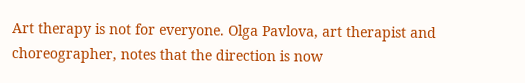Art therapy is not for everyone. Olga Pavlova, art therapist and choreographer, notes that the direction is now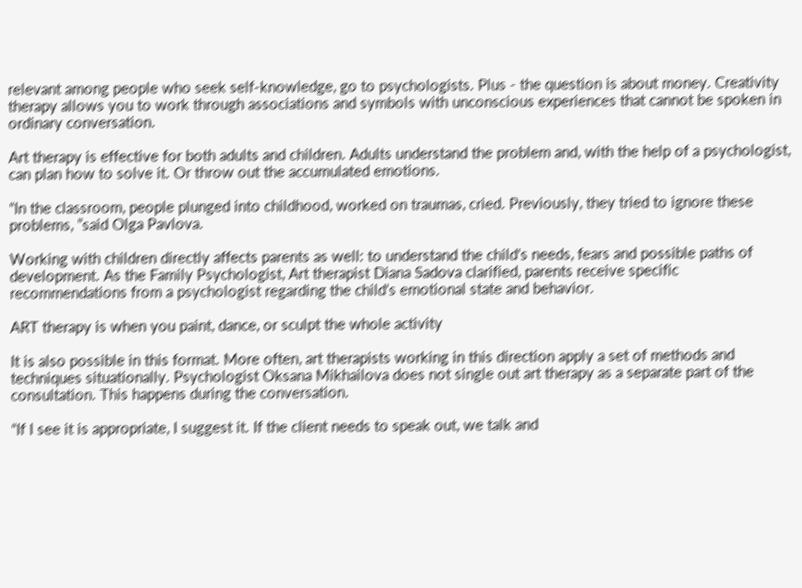relevant among people who seek self-knowledge, go to psychologists. Plus - the question is about money. Creativity therapy allows you to work through associations and symbols with unconscious experiences that cannot be spoken in ordinary conversation.

Art therapy is effective for both adults and children. Adults understand the problem and, with the help of a psychologist, can plan how to solve it. Or throw out the accumulated emotions.

“In the classroom, people plunged into childhood, worked on traumas, cried. Previously, they tried to ignore these problems, ”said Olga Pavlova.

Working with children directly affects parents as well: to understand the child's needs, fears and possible paths of development. As the Family Psychologist, Art therapist Diana Sadova clarified, parents receive specific recommendations from a psychologist regarding the child's emotional state and behavior.

ART therapy is when you paint, dance, or sculpt the whole activity

It is also possible in this format. More often, art therapists working in this direction apply a set of methods and techniques situationally. Psychologist Oksana Mikhailova does not single out art therapy as a separate part of the consultation. This happens during the conversation.

“If I see it is appropriate, I suggest it. If the client needs to speak out, we talk and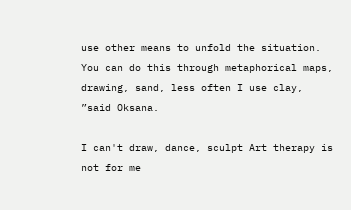use other means to unfold the situation. You can do this through metaphorical maps, drawing, sand, less often I use clay, ”said Oksana.

I can't draw, dance, sculpt Art therapy is not for me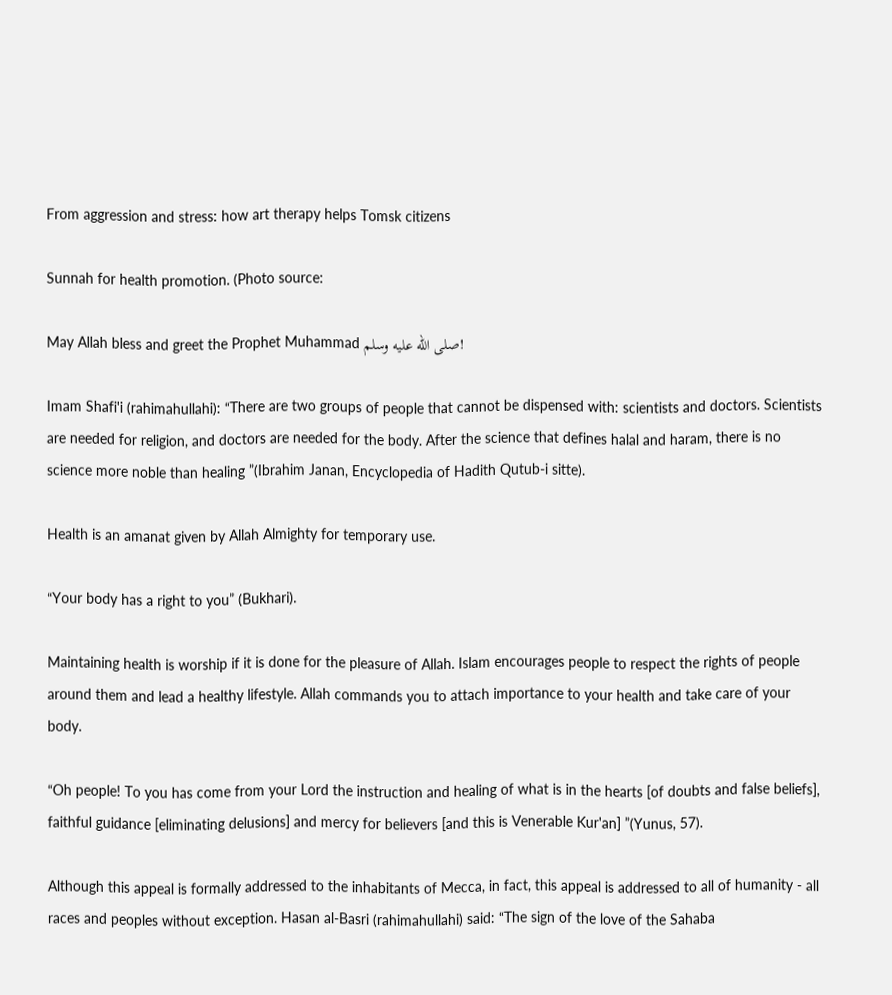From aggression and stress: how art therapy helps Tomsk citizens

Sunnah for health promotion. (Photo source:

May Allah bless and greet the Prophet Muhammad صلى الله عليه وسلم!

Imam Shafi'i (rahimahullahi): “There are two groups of people that cannot be dispensed with: scientists and doctors. Scientists are needed for religion, and doctors are needed for the body. After the science that defines halal and haram, there is no science more noble than healing ”(Ibrahim Janan, Encyclopedia of Hadith Qutub-i sitte).

Health is an amanat given by Allah Almighty for temporary use.

“Your body has a right to you” (Bukhari).

Maintaining health is worship if it is done for the pleasure of Allah. Islam encourages people to respect the rights of people around them and lead a healthy lifestyle. Allah commands you to attach importance to your health and take care of your body.

“Oh people! To you has come from your Lord the instruction and healing of what is in the hearts [of doubts and false beliefs], faithful guidance [eliminating delusions] and mercy for believers [and this is Venerable Kur'an] ”(Yunus, 57).

Although this appeal is formally addressed to the inhabitants of Mecca, in fact, this appeal is addressed to all of humanity - all races and peoples without exception. Hasan al-Basri (rahimahullahi) said: “The sign of the love of the Sahaba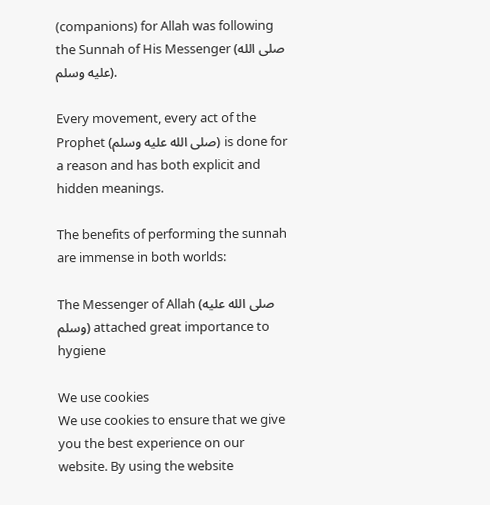(companions) for Allah was following the Sunnah of His Messenger (صلى الله عليه وسلم).

Every movement, every act of the Prophet (صلى الله عليه وسلم) is done for a reason and has both explicit and hidden meanings.

The benefits of performing the sunnah are immense in both worlds:

The Messenger of Allah (صلى الله عليه وسلم) attached great importance to hygiene

We use cookies
We use cookies to ensure that we give you the best experience on our website. By using the website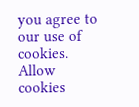you agree to our use of cookies.
Allow cookies